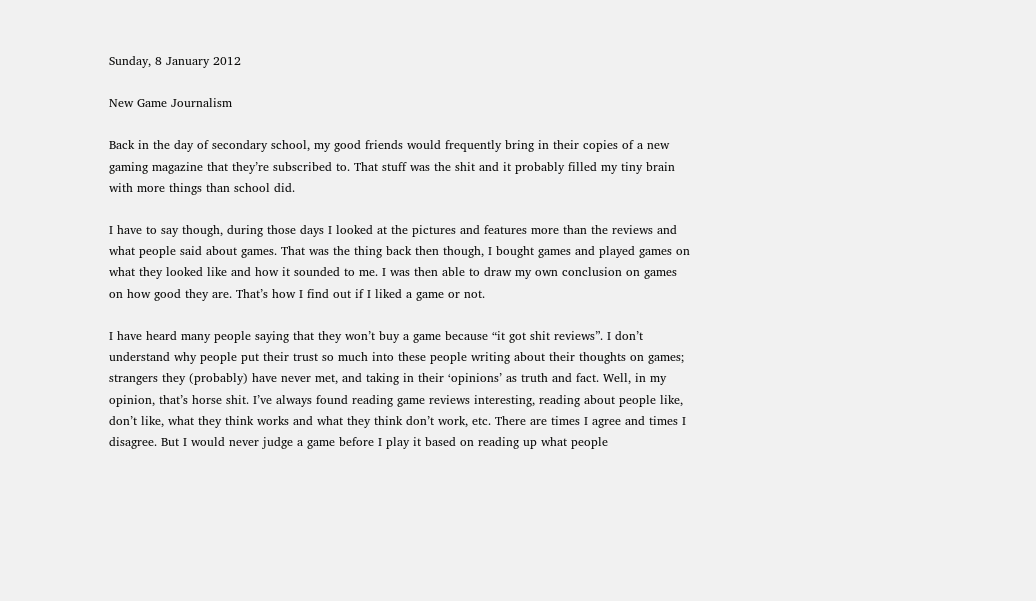Sunday, 8 January 2012

New Game Journalism

Back in the day of secondary school, my good friends would frequently bring in their copies of a new gaming magazine that they’re subscribed to. That stuff was the shit and it probably filled my tiny brain with more things than school did.

I have to say though, during those days I looked at the pictures and features more than the reviews and what people said about games. That was the thing back then though, I bought games and played games on what they looked like and how it sounded to me. I was then able to draw my own conclusion on games on how good they are. That’s how I find out if I liked a game or not.

I have heard many people saying that they won’t buy a game because “it got shit reviews”. I don’t understand why people put their trust so much into these people writing about their thoughts on games; strangers they (probably) have never met, and taking in their ‘opinions’ as truth and fact. Well, in my opinion, that’s horse shit. I’ve always found reading game reviews interesting, reading about people like, don’t like, what they think works and what they think don’t work, etc. There are times I agree and times I disagree. But I would never judge a game before I play it based on reading up what people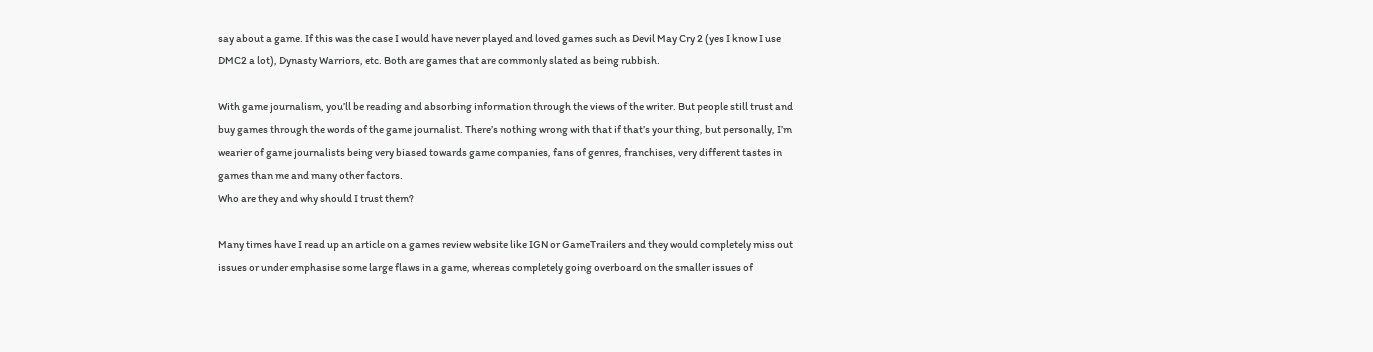say about a game. If this was the case I would have never played and loved games such as Devil May Cry 2 (yes I know I use DMC2 a lot), Dynasty Warriors, etc. Both are games that are commonly slated as being rubbish.

With game journalism, you’ll be reading and absorbing information through the views of the writer. But people still trust and buy games through the words of the game journalist. There’s nothing wrong with that if that’s your thing, but personally, I’m wearier of game journalists being very biased towards game companies, fans of genres, franchises, very different tastes in games than me and many other factors.
Who are they and why should I trust them?

Many times have I read up an article on a games review website like IGN or GameTrailers and they would completely miss out issues or under emphasise some large flaws in a game, whereas completely going overboard on the smaller issues of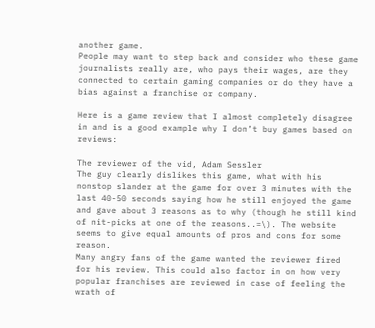another game.
People may want to step back and consider who these game journalists really are, who pays their wages, are they connected to certain gaming companies or do they have a bias against a franchise or company.

Here is a game review that I almost completely disagree in and is a good example why I don’t buy games based on reviews:

The reviewer of the vid, Adam Sessler
The guy clearly dislikes this game, what with his nonstop slander at the game for over 3 minutes with the last 40-50 seconds saying how he still enjoyed the game and gave about 3 reasons as to why (though he still kind of nit-picks at one of the reasons..=\). The website seems to give equal amounts of pros and cons for some reason.
Many angry fans of the game wanted the reviewer fired for his review. This could also factor in on how very popular franchises are reviewed in case of feeling the wrath of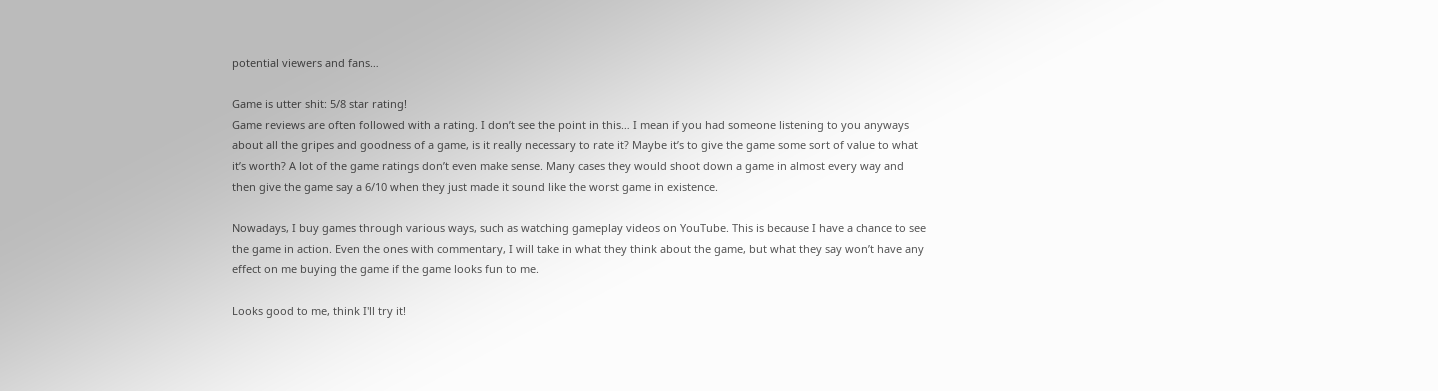potential viewers and fans…

Game is utter shit: 5/8 star rating!
Game reviews are often followed with a rating. I don’t see the point in this… I mean if you had someone listening to you anyways about all the gripes and goodness of a game, is it really necessary to rate it? Maybe it’s to give the game some sort of value to what it’s worth? A lot of the game ratings don’t even make sense. Many cases they would shoot down a game in almost every way and then give the game say a 6/10 when they just made it sound like the worst game in existence.

Nowadays, I buy games through various ways, such as watching gameplay videos on YouTube. This is because I have a chance to see the game in action. Even the ones with commentary, I will take in what they think about the game, but what they say won’t have any effect on me buying the game if the game looks fun to me.

Looks good to me, think I'll try it!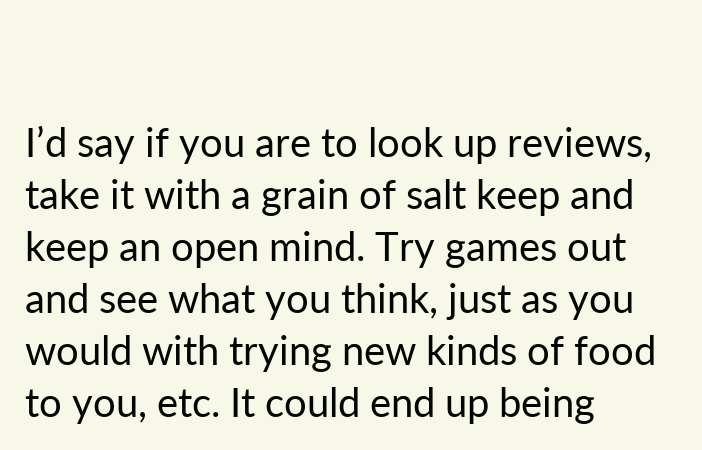I’d say if you are to look up reviews, take it with a grain of salt keep and keep an open mind. Try games out and see what you think, just as you would with trying new kinds of food to you, etc. It could end up being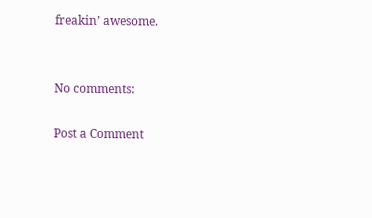freakin’ awesome.


No comments:

Post a Comment